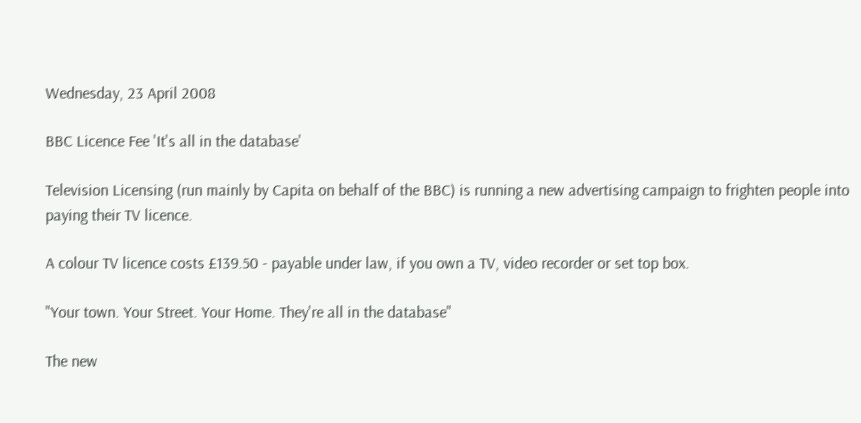Wednesday, 23 April 2008

BBC Licence Fee 'It's all in the database'

Television Licensing (run mainly by Capita on behalf of the BBC) is running a new advertising campaign to frighten people into paying their TV licence.

A colour TV licence costs £139.50 - payable under law, if you own a TV, video recorder or set top box.

"Your town. Your Street. Your Home. They're all in the database"

The new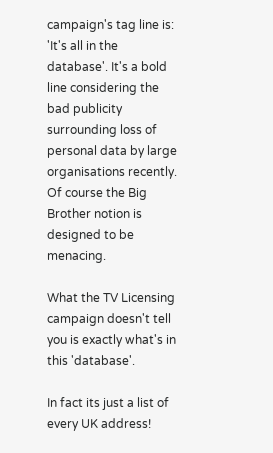campaign's tag line is: 'It's all in the database'. It's a bold line considering the bad publicity surrounding loss of personal data by large organisations recently. Of course the Big Brother notion is designed to be menacing.

What the TV Licensing campaign doesn't tell you is exactly what's in this 'database'.

In fact its just a list of every UK address!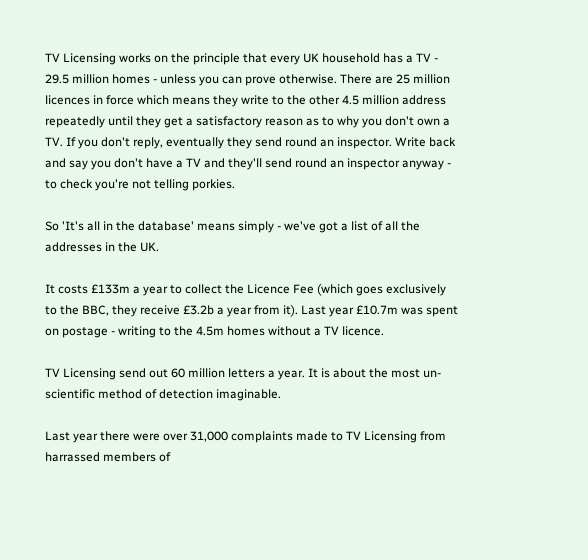TV Licensing works on the principle that every UK household has a TV - 29.5 million homes - unless you can prove otherwise. There are 25 million licences in force which means they write to the other 4.5 million address repeatedly until they get a satisfactory reason as to why you don't own a TV. If you don't reply, eventually they send round an inspector. Write back and say you don't have a TV and they'll send round an inspector anyway - to check you're not telling porkies.

So 'It's all in the database' means simply - we've got a list of all the addresses in the UK.

It costs £133m a year to collect the Licence Fee (which goes exclusively to the BBC, they receive £3.2b a year from it). Last year £10.7m was spent on postage - writing to the 4.5m homes without a TV licence.

TV Licensing send out 60 million letters a year. It is about the most un-scientific method of detection imaginable.

Last year there were over 31,000 complaints made to TV Licensing from harrassed members of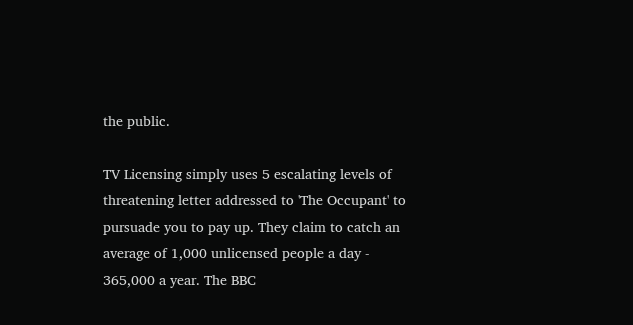the public.

TV Licensing simply uses 5 escalating levels of threatening letter addressed to 'The Occupant' to pursuade you to pay up. They claim to catch an average of 1,000 unlicensed people a day - 365,000 a year. The BBC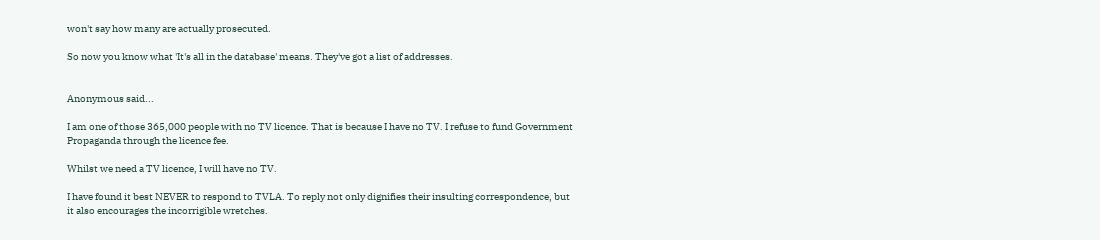won't say how many are actually prosecuted.

So now you know what 'It's all in the database' means. They've got a list of addresses.


Anonymous said...

I am one of those 365,000 people with no TV licence. That is because I have no TV. I refuse to fund Government Propaganda through the licence fee.

Whilst we need a TV licence, I will have no TV.

I have found it best NEVER to respond to TVLA. To reply not only dignifies their insulting correspondence, but it also encourages the incorrigible wretches.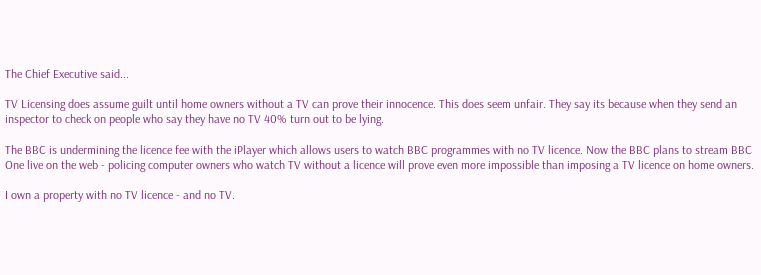The Chief Executive said...

TV Licensing does assume guilt until home owners without a TV can prove their innocence. This does seem unfair. They say its because when they send an inspector to check on people who say they have no TV 40% turn out to be lying.

The BBC is undermining the licence fee with the iPlayer which allows users to watch BBC programmes with no TV licence. Now the BBC plans to stream BBC One live on the web - policing computer owners who watch TV without a licence will prove even more impossible than imposing a TV licence on home owners.

I own a property with no TV licence - and no TV.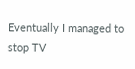Eventually I managed to stop TV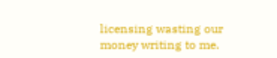licensing wasting our money writing to me.